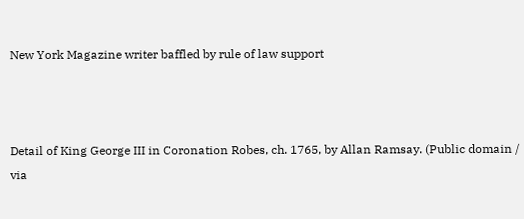New York Magazine writer baffled by rule of law support



Detail of King George III in Coronation Robes, ch. 1765, by Allan Ramsay. (Public domain / via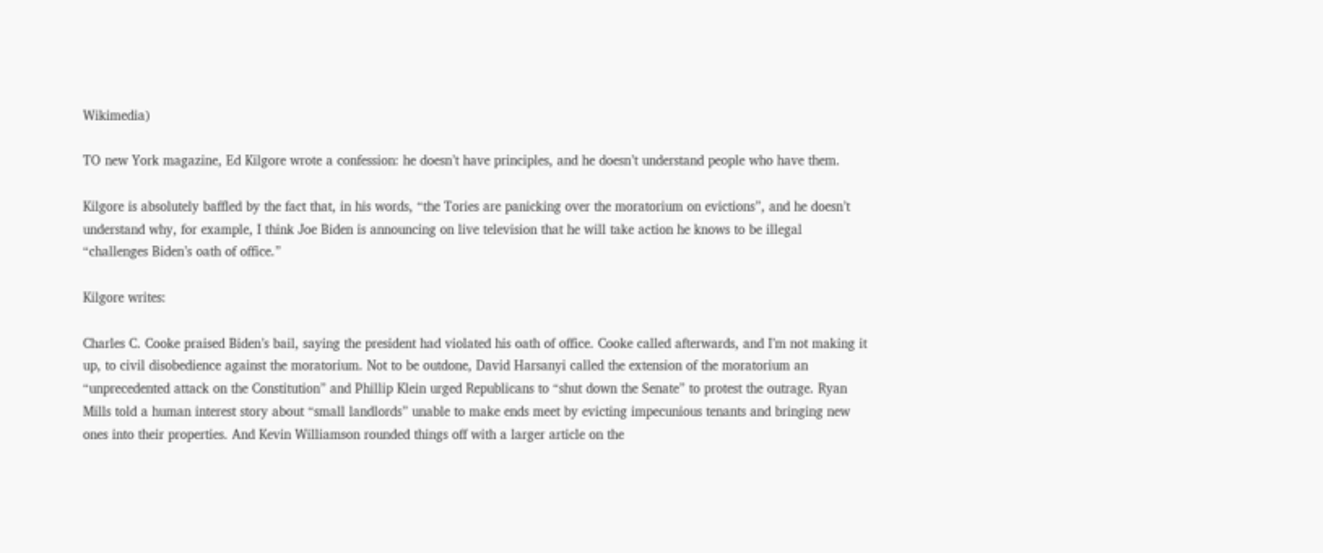Wikimedia)

TO new York magazine, Ed Kilgore wrote a confession: he doesn’t have principles, and he doesn’t understand people who have them.

Kilgore is absolutely baffled by the fact that, in his words, “the Tories are panicking over the moratorium on evictions”, and he doesn’t understand why, for example, I think Joe Biden is announcing on live television that he will take action he knows to be illegal “challenges Biden’s oath of office.”

Kilgore writes:

Charles C. Cooke praised Biden’s bail, saying the president had violated his oath of office. Cooke called afterwards, and I’m not making it up, to civil disobedience against the moratorium. Not to be outdone, David Harsanyi called the extension of the moratorium an “unprecedented attack on the Constitution” and Phillip Klein urged Republicans to “shut down the Senate” to protest the outrage. Ryan Mills told a human interest story about “small landlords” unable to make ends meet by evicting impecunious tenants and bringing new ones into their properties. And Kevin Williamson rounded things off with a larger article on the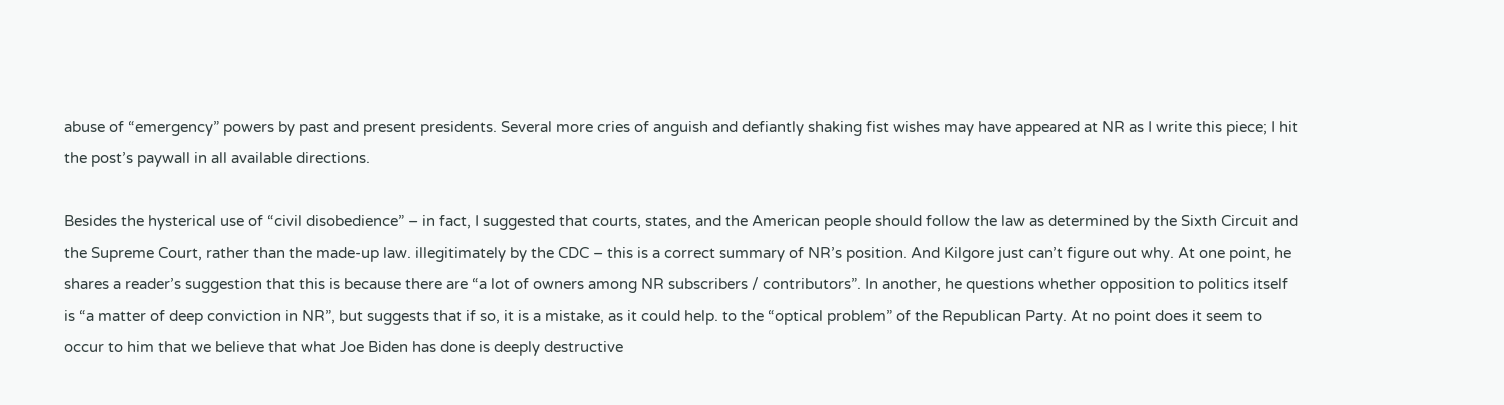abuse of “emergency” powers by past and present presidents. Several more cries of anguish and defiantly shaking fist wishes may have appeared at NR as I write this piece; I hit the post’s paywall in all available directions.

Besides the hysterical use of “civil disobedience” – in fact, I suggested that courts, states, and the American people should follow the law as determined by the Sixth Circuit and the Supreme Court, rather than the made-up law. illegitimately by the CDC – this is a correct summary of NR’s position. And Kilgore just can’t figure out why. At one point, he shares a reader’s suggestion that this is because there are “a lot of owners among NR subscribers / contributors”. In another, he questions whether opposition to politics itself is “a matter of deep conviction in NR”, but suggests that if so, it is a mistake, as it could help. to the “optical problem” of the Republican Party. At no point does it seem to occur to him that we believe that what Joe Biden has done is deeply destructive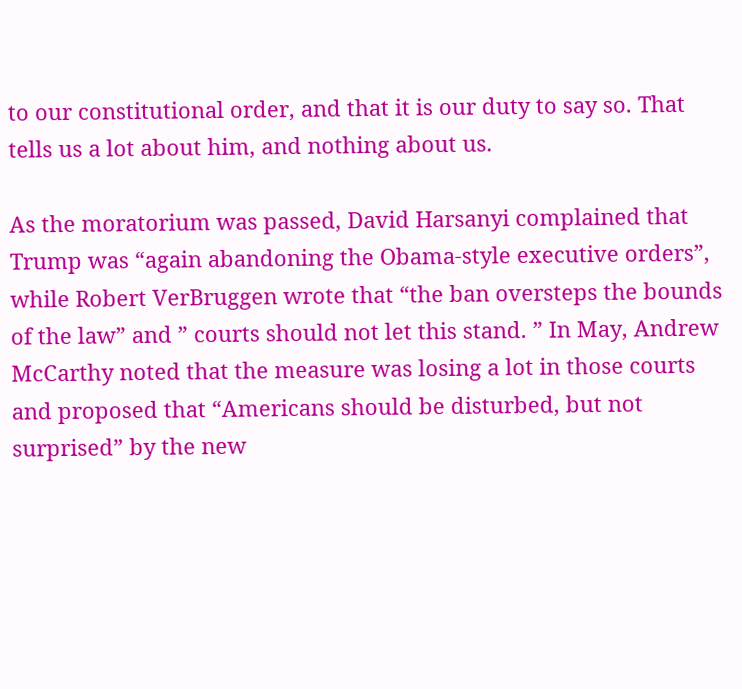to our constitutional order, and that it is our duty to say so. That tells us a lot about him, and nothing about us.

As the moratorium was passed, David Harsanyi complained that Trump was “again abandoning the Obama-style executive orders”, while Robert VerBruggen wrote that “the ban oversteps the bounds of the law” and ” courts should not let this stand. ” In May, Andrew McCarthy noted that the measure was losing a lot in those courts and proposed that “Americans should be disturbed, but not surprised” by the new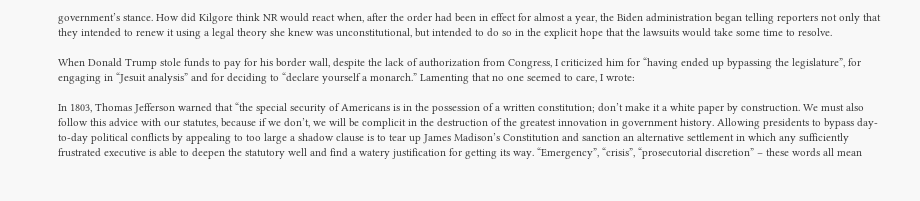government’s stance. How did Kilgore think NR would react when, after the order had been in effect for almost a year, the Biden administration began telling reporters not only that they intended to renew it using a legal theory she knew was unconstitutional, but intended to do so in the explicit hope that the lawsuits would take some time to resolve.

When Donald Trump stole funds to pay for his border wall, despite the lack of authorization from Congress, I criticized him for “having ended up bypassing the legislature”, for engaging in “Jesuit analysis” and for deciding to “declare yourself a monarch.” Lamenting that no one seemed to care, I wrote:

In 1803, Thomas Jefferson warned that “the special security of Americans is in the possession of a written constitution; don’t make it a white paper by construction. We must also follow this advice with our statutes, because if we don’t, we will be complicit in the destruction of the greatest innovation in government history. Allowing presidents to bypass day-to-day political conflicts by appealing to too large a shadow clause is to tear up James Madison’s Constitution and sanction an alternative settlement in which any sufficiently frustrated executive is able to deepen the statutory well and find a watery justification for getting its way. “Emergency”, “crisis”, “prosecutorial discretion” – these words all mean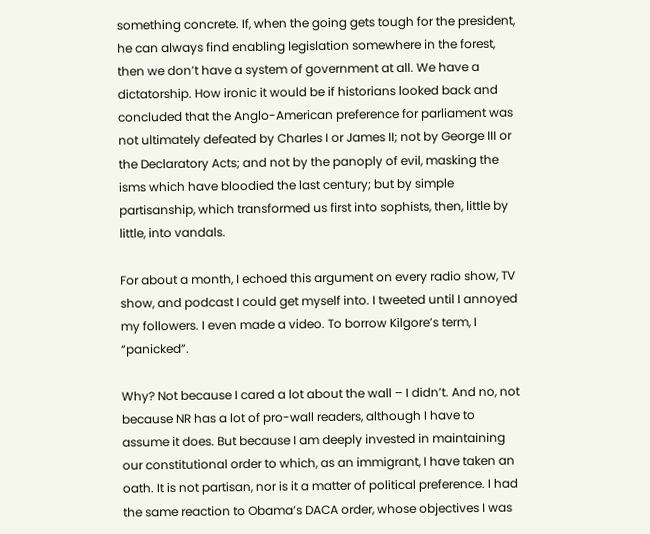something concrete. If, when the going gets tough for the president, he can always find enabling legislation somewhere in the forest, then we don’t have a system of government at all. We have a dictatorship. How ironic it would be if historians looked back and concluded that the Anglo-American preference for parliament was not ultimately defeated by Charles I or James II; not by George III or the Declaratory Acts; and not by the panoply of evil, masking the isms which have bloodied the last century; but by simple partisanship, which transformed us first into sophists, then, little by little, into vandals.

For about a month, I echoed this argument on every radio show, TV show, and podcast I could get myself into. I tweeted until I annoyed my followers. I even made a video. To borrow Kilgore’s term, I “panicked”.

Why? Not because I cared a lot about the wall – I didn’t. And no, not because NR has a lot of pro-wall readers, although I have to assume it does. But because I am deeply invested in maintaining our constitutional order to which, as an immigrant, I have taken an oath. It is not partisan, nor is it a matter of political preference. I had the same reaction to Obama’s DACA order, whose objectives I was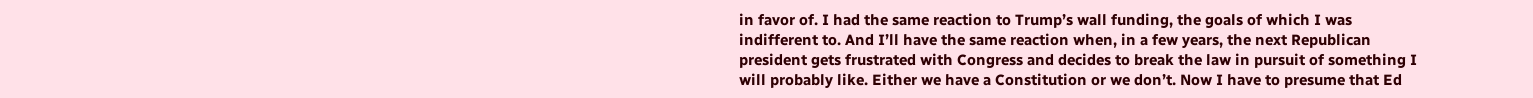in favor of. I had the same reaction to Trump’s wall funding, the goals of which I was indifferent to. And I’ll have the same reaction when, in a few years, the next Republican president gets frustrated with Congress and decides to break the law in pursuit of something I will probably like. Either we have a Constitution or we don’t. Now I have to presume that Ed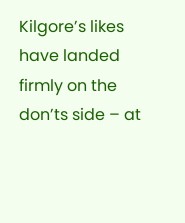Kilgore’s likes have landed firmly on the don’ts side – at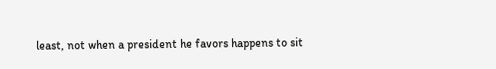least, not when a president he favors happens to sit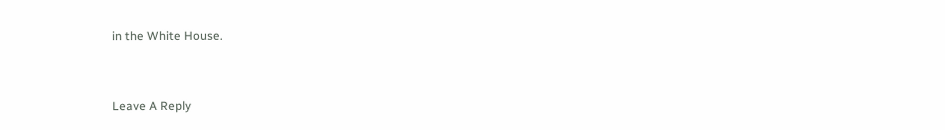in the White House.



Leave A Reply